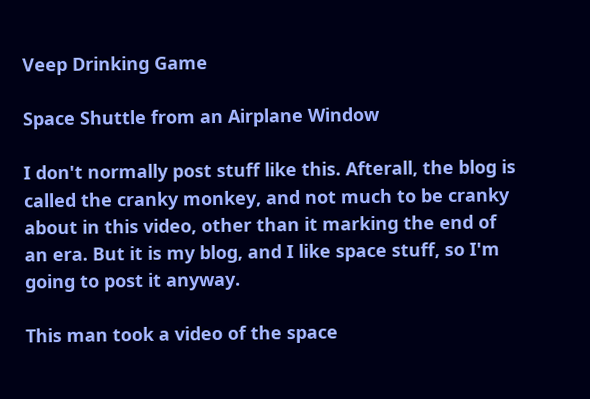Veep Drinking Game

Space Shuttle from an Airplane Window

I don't normally post stuff like this. Afterall, the blog is called the cranky monkey, and not much to be cranky about in this video, other than it marking the end of an era. But it is my blog, and I like space stuff, so I'm going to post it anyway.

This man took a video of the space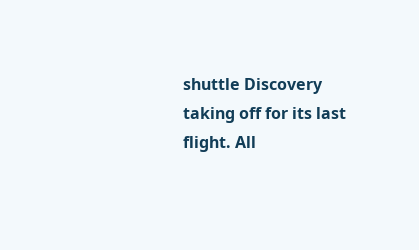shuttle Discovery taking off for its last flight. All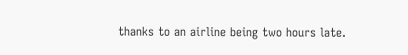thanks to an airline being two hours late.